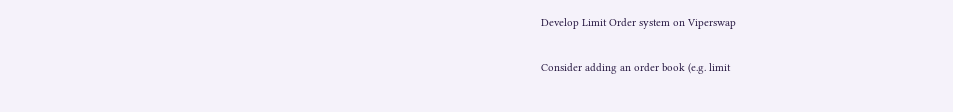Develop Limit Order system on Viperswap

Consider adding an order book (e.g. limit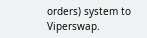orders) system to Viperswap.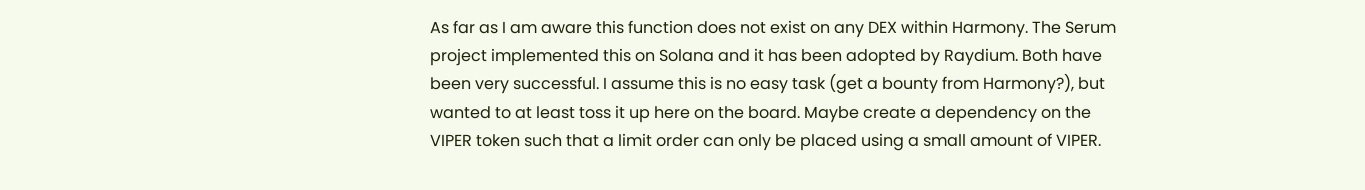As far as I am aware this function does not exist on any DEX within Harmony. The Serum project implemented this on Solana and it has been adopted by Raydium. Both have been very successful. I assume this is no easy task (get a bounty from Harmony?), but wanted to at least toss it up here on the board. Maybe create a dependency on the VIPER token such that a limit order can only be placed using a small amount of VIPER.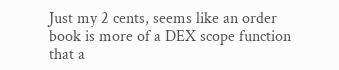Just my 2 cents, seems like an order book is more of a DEX scope function that a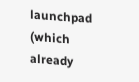launchpad (which already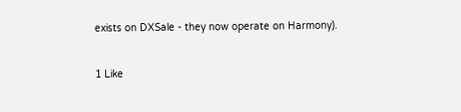exists on DXSale - they now operate on Harmony).

1 Like